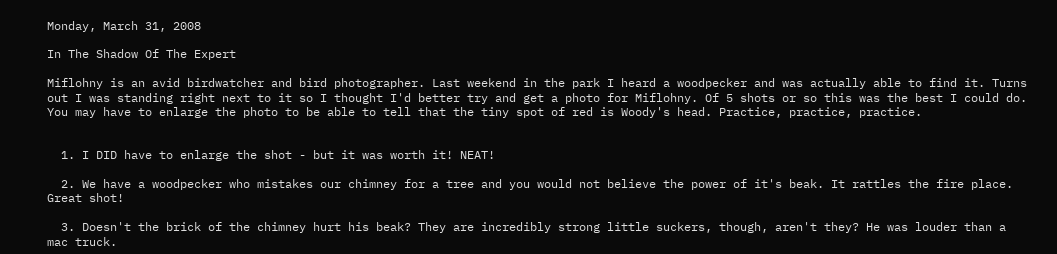Monday, March 31, 2008

In The Shadow Of The Expert

Miflohny is an avid birdwatcher and bird photographer. Last weekend in the park I heard a woodpecker and was actually able to find it. Turns out I was standing right next to it so I thought I'd better try and get a photo for Miflohny. Of 5 shots or so this was the best I could do. You may have to enlarge the photo to be able to tell that the tiny spot of red is Woody's head. Practice, practice, practice.


  1. I DID have to enlarge the shot - but it was worth it! NEAT!

  2. We have a woodpecker who mistakes our chimney for a tree and you would not believe the power of it's beak. It rattles the fire place. Great shot!

  3. Doesn't the brick of the chimney hurt his beak? They are incredibly strong little suckers, though, aren't they? He was louder than a mac truck.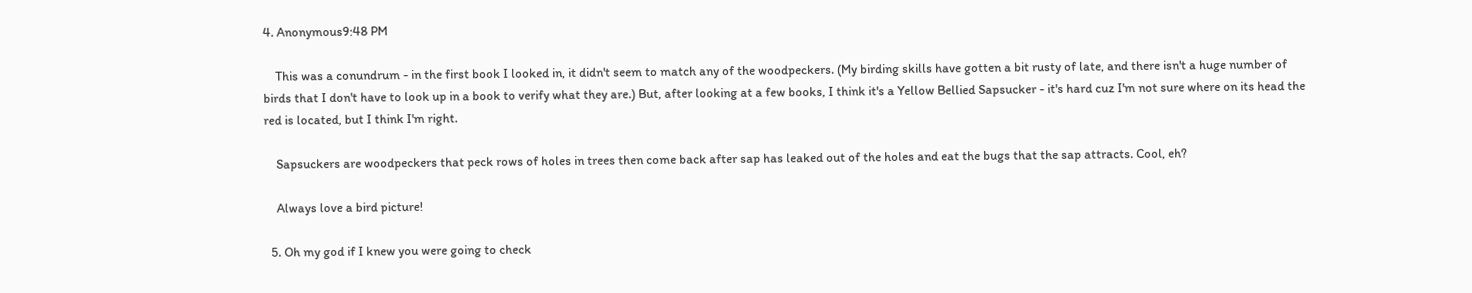4. Anonymous9:48 PM

    This was a conundrum - in the first book I looked in, it didn't seem to match any of the woodpeckers. (My birding skills have gotten a bit rusty of late, and there isn't a huge number of birds that I don't have to look up in a book to verify what they are.) But, after looking at a few books, I think it's a Yellow Bellied Sapsucker - it's hard cuz I'm not sure where on its head the red is located, but I think I'm right.

    Sapsuckers are woodpeckers that peck rows of holes in trees then come back after sap has leaked out of the holes and eat the bugs that the sap attracts. Cool, eh?

    Always love a bird picture!

  5. Oh my god if I knew you were going to check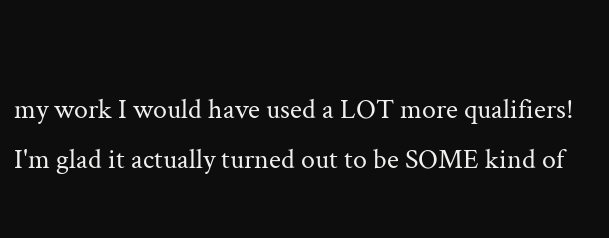my work I would have used a LOT more qualifiers! I'm glad it actually turned out to be SOME kind of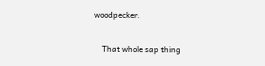woodpecker.

    That whole sap thing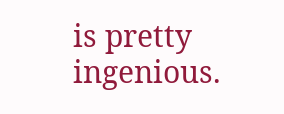is pretty ingenious.